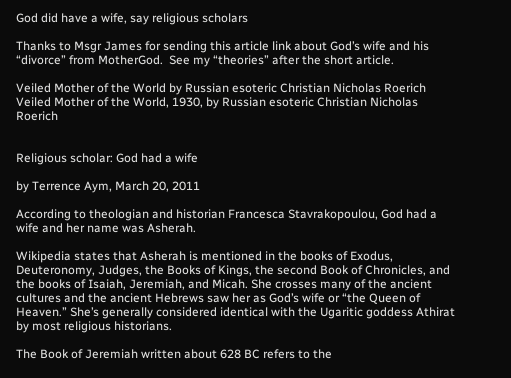God did have a wife, say religious scholars

Thanks to Msgr James for sending this article link about God’s wife and his “divorce” from MotherGod.  See my “theories” after the short article.

Veiled Mother of the World by Russian esoteric Christian Nicholas Roerich
Veiled Mother of the World, 1930, by Russian esoteric Christian Nicholas Roerich


Religious scholar: God had a wife

by Terrence Aym, March 20, 2011

According to theologian and historian Francesca Stavrakopoulou, God had a wife and her name was Asherah.

Wikipedia states that Asherah is mentioned in the books of Exodus, Deuteronomy, Judges, the Books of Kings, the second Book of Chronicles, and the books of Isaiah, Jeremiah, and Micah. She crosses many of the ancient cultures and the ancient Hebrews saw her as God’s wife or “the Queen of Heaven.” She’s generally considered identical with the Ugaritic goddess Athirat by most religious historians.

The Book of Jeremiah written about 628 BC refers to the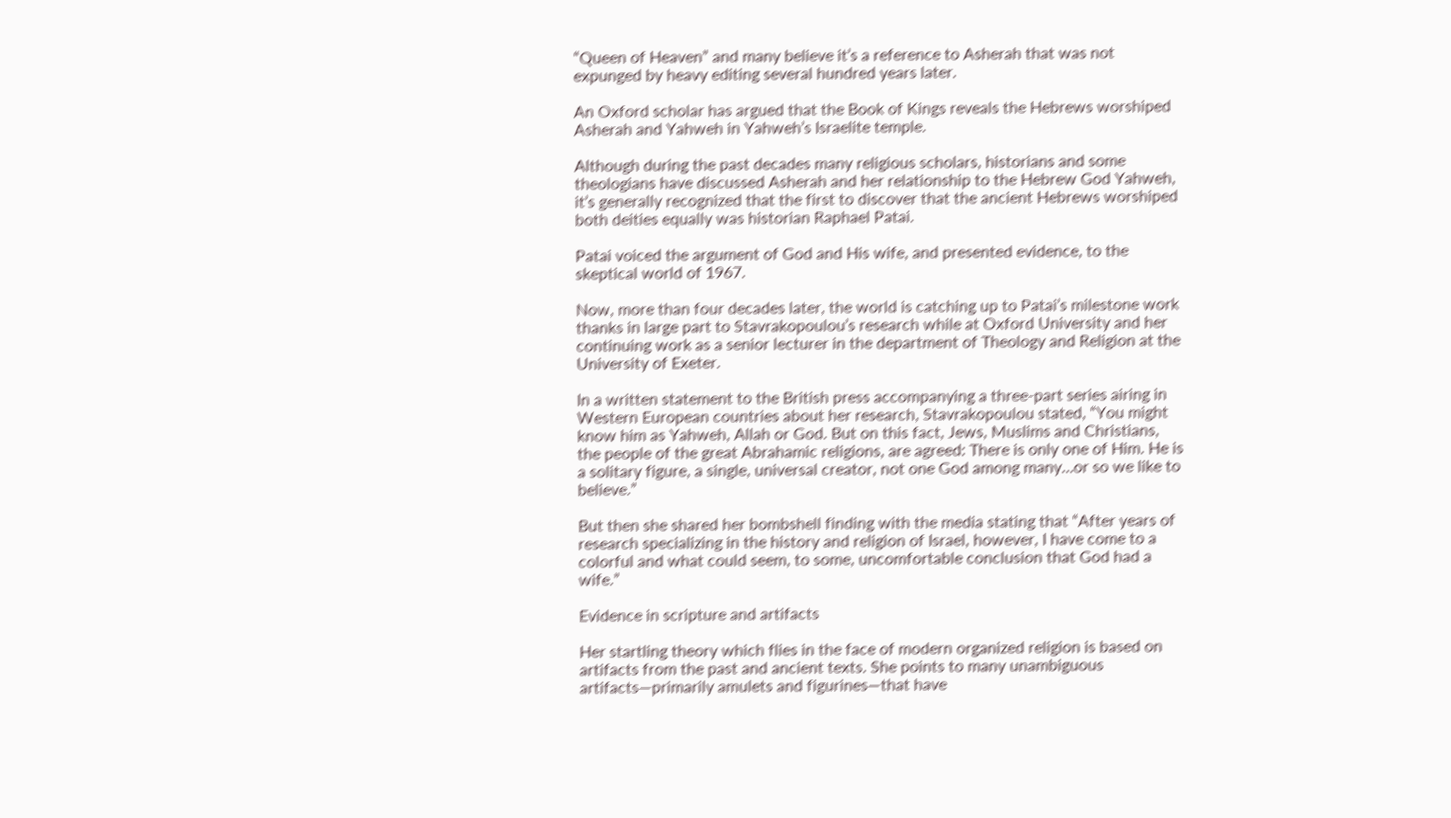“Queen of Heaven” and many believe it’s a reference to Asherah that was not expunged by heavy editing several hundred years later.

An Oxford scholar has argued that the Book of Kings reveals the Hebrews worshiped Asherah and Yahweh in Yahweh’s Israelite temple.

Although during the past decades many religious scholars, historians and some theologians have discussed Asherah and her relationship to the Hebrew God Yahweh, it’s generally recognized that the first to discover that the ancient Hebrews worshiped both deities equally was historian Raphael Patai.

Patai voiced the argument of God and His wife, and presented evidence, to the skeptical world of 1967.

Now, more than four decades later, the world is catching up to Patai’s milestone work thanks in large part to Stavrakopoulou’s research while at Oxford University and her continuing work as a senior lecturer in the department of Theology and Religion at the University of Exeter.

In a written statement to the British press accompanying a three-part series airing in Western European countries about her research, Stavrakopoulou stated, “You might know him as Yahweh, Allah or God. But on this fact, Jews, Muslims and Christians, the people of the great Abrahamic religions, are agreed: There is only one of Him. He is a solitary figure, a single, universal creator, not one God among many…or so we like to believe.”

But then she shared her bombshell finding with the media stating that “After years of research specializing in the history and religion of Israel, however, I have come to a colorful and what could seem, to some, uncomfortable conclusion that God had a wife.”

Evidence in scripture and artifacts

Her startling theory which flies in the face of modern organized religion is based on artifacts from the past and ancient texts. She points to many unambiguous artifacts—primarily amulets and figurines—that have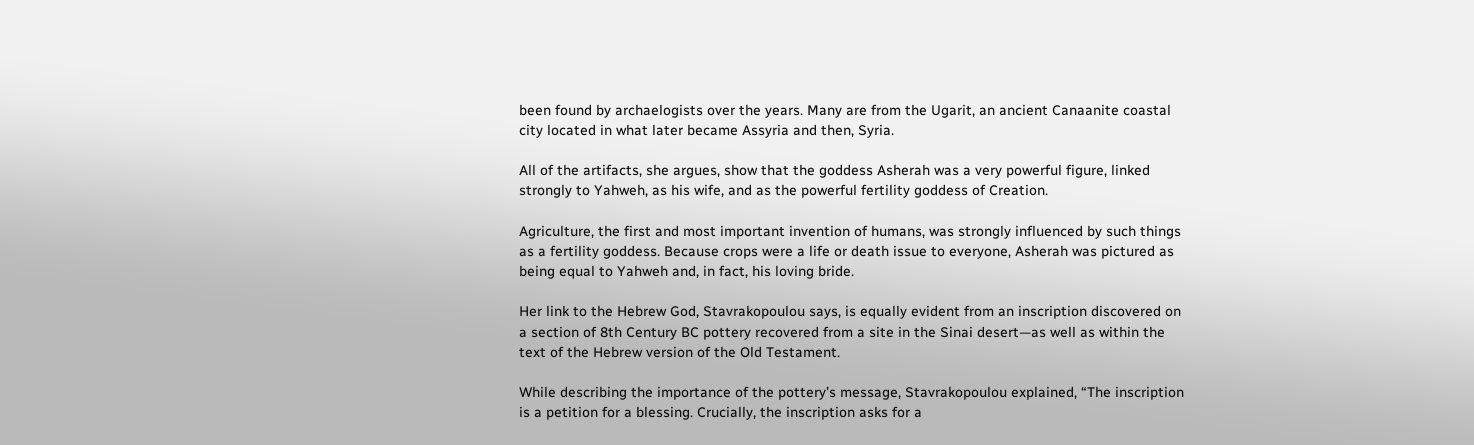been found by archaelogists over the years. Many are from the Ugarit, an ancient Canaanite coastal city located in what later became Assyria and then, Syria.

All of the artifacts, she argues, show that the goddess Asherah was a very powerful figure, linked strongly to Yahweh, as his wife, and as the powerful fertility goddess of Creation.

Agriculture, the first and most important invention of humans, was strongly influenced by such things as a fertility goddess. Because crops were a life or death issue to everyone, Asherah was pictured as being equal to Yahweh and, in fact, his loving bride.

Her link to the Hebrew God, Stavrakopoulou says, is equally evident from an inscription discovered on a section of 8th Century BC pottery recovered from a site in the Sinai desert—as well as within the text of the Hebrew version of the Old Testament.

While describing the importance of the pottery’s message, Stavrakopoulou explained, “The inscription is a petition for a blessing. Crucially, the inscription asks for a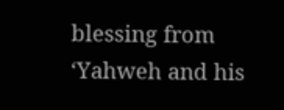blessing from ‘Yahweh and his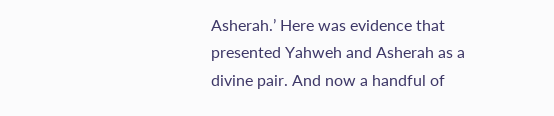Asherah.’ Here was evidence that presented Yahweh and Asherah as a divine pair. And now a handful of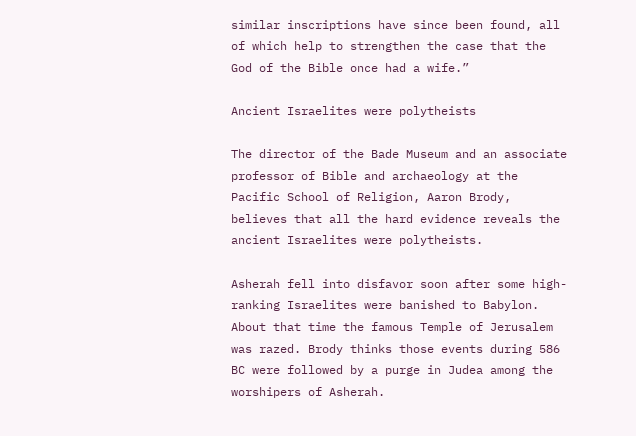similar inscriptions have since been found, all of which help to strengthen the case that the God of the Bible once had a wife.”

Ancient Israelites were polytheists

The director of the Bade Museum and an associate professor of Bible and archaeology at the Pacific School of Religion, Aaron Brody, believes that all the hard evidence reveals the ancient Israelites were polytheists.

Asherah fell into disfavor soon after some high-ranking Israelites were banished to Babylon. About that time the famous Temple of Jerusalem was razed. Brody thinks those events during 586 BC were followed by a purge in Judea among the worshipers of Asherah.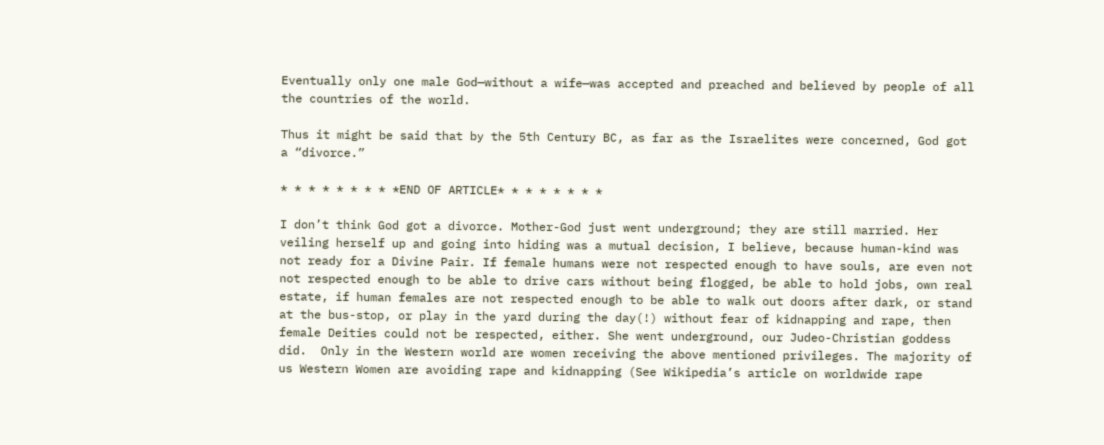Eventually only one male God—without a wife—was accepted and preached and believed by people of all the countries of the world.

Thus it might be said that by the 5th Century BC, as far as the Israelites were concerned, God got a “divorce.”

* * * * * * * * *END OF ARTICLE* * * * * * * *

I don’t think God got a divorce. Mother-God just went underground; they are still married. Her veiling herself up and going into hiding was a mutual decision, I believe, because human-kind was not ready for a Divine Pair. If female humans were not respected enough to have souls, are even not not respected enough to be able to drive cars without being flogged, be able to hold jobs, own real estate, if human females are not respected enough to be able to walk out doors after dark, or stand at the bus-stop, or play in the yard during the day(!) without fear of kidnapping and rape, then female Deities could not be respected, either. She went underground, our Judeo-Christian goddess did.  Only in the Western world are women receiving the above mentioned privileges. The majority of us Western Women are avoiding rape and kidnapping (See Wikipedia’s article on worldwide rape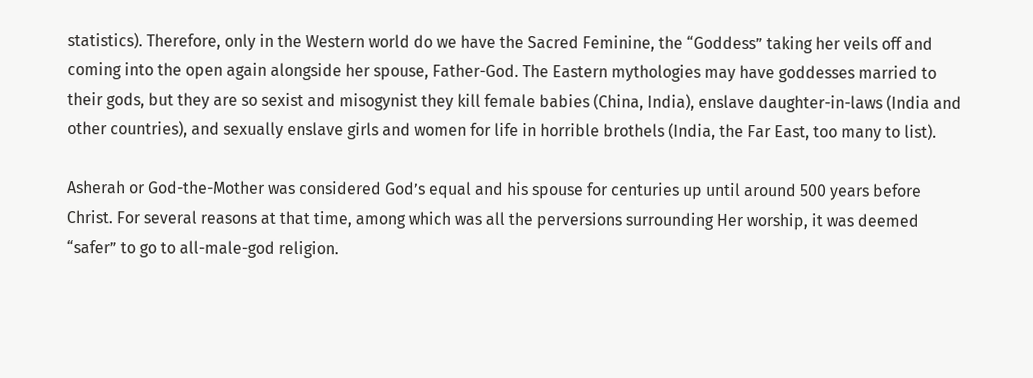statistics). Therefore, only in the Western world do we have the Sacred Feminine, the “Goddess” taking her veils off and coming into the open again alongside her spouse, Father-God. The Eastern mythologies may have goddesses married to their gods, but they are so sexist and misogynist they kill female babies (China, India), enslave daughter-in-laws (India and other countries), and sexually enslave girls and women for life in horrible brothels (India, the Far East, too many to list).

Asherah or God-the-Mother was considered God’s equal and his spouse for centuries up until around 500 years before Christ. For several reasons at that time, among which was all the perversions surrounding Her worship, it was deemed “safer” to go to all-male-god religion.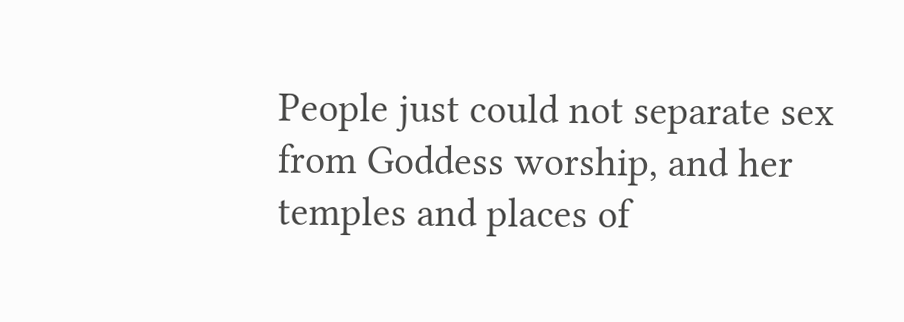People just could not separate sex from Goddess worship, and her temples and places of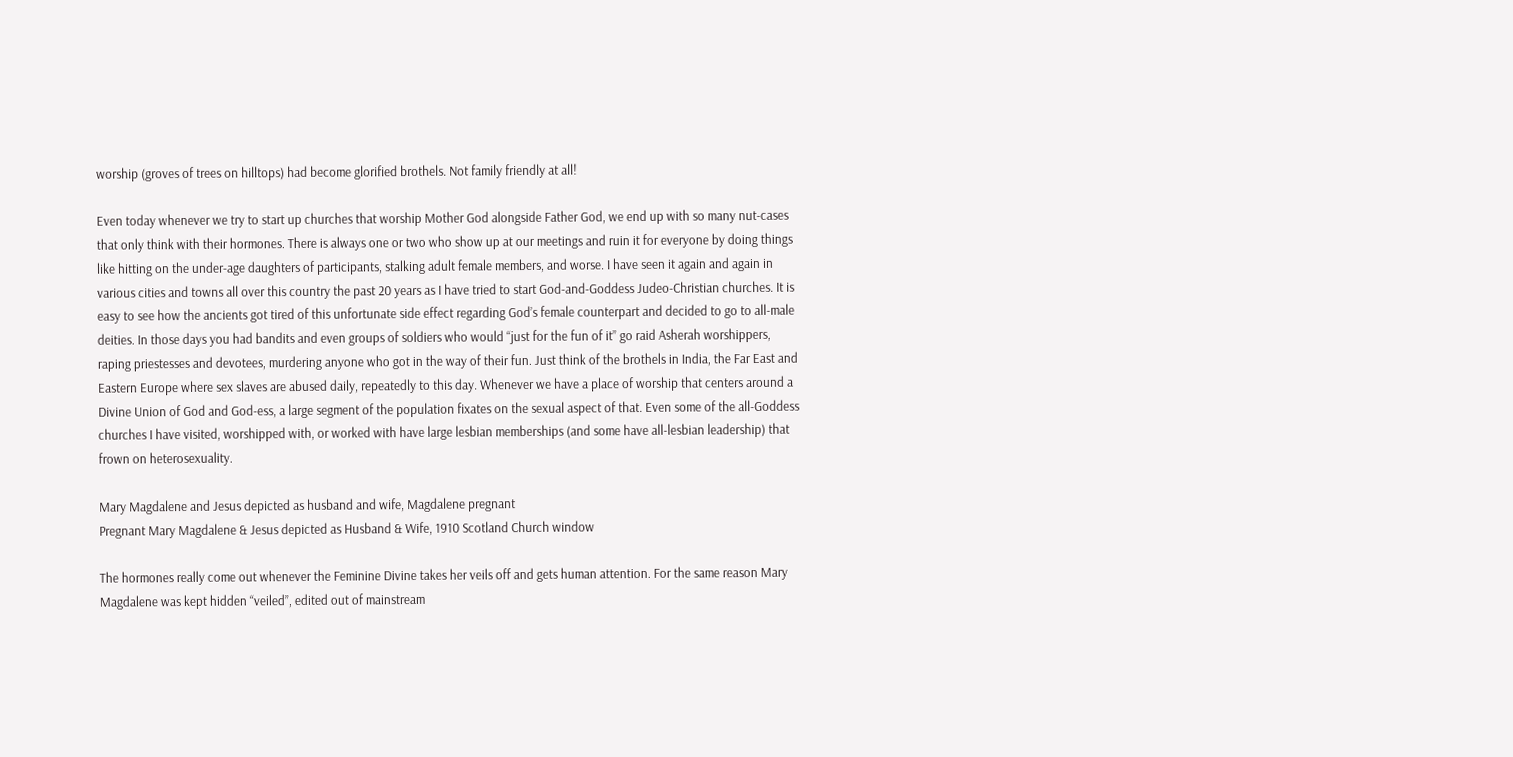worship (groves of trees on hilltops) had become glorified brothels. Not family friendly at all!

Even today whenever we try to start up churches that worship Mother God alongside Father God, we end up with so many nut-cases that only think with their hormones. There is always one or two who show up at our meetings and ruin it for everyone by doing things like hitting on the under-age daughters of participants, stalking adult female members, and worse. I have seen it again and again in various cities and towns all over this country the past 20 years as I have tried to start God-and-Goddess Judeo-Christian churches. It is easy to see how the ancients got tired of this unfortunate side effect regarding God’s female counterpart and decided to go to all-male deities. In those days you had bandits and even groups of soldiers who would “just for the fun of it” go raid Asherah worshippers, raping priestesses and devotees, murdering anyone who got in the way of their fun. Just think of the brothels in India, the Far East and Eastern Europe where sex slaves are abused daily, repeatedly to this day. Whenever we have a place of worship that centers around a Divine Union of God and God-ess, a large segment of the population fixates on the sexual aspect of that. Even some of the all-Goddess churches I have visited, worshipped with, or worked with have large lesbian memberships (and some have all-lesbian leadership) that frown on heterosexuality.

Mary Magdalene and Jesus depicted as husband and wife, Magdalene pregnant
Pregnant Mary Magdalene & Jesus depicted as Husband & Wife, 1910 Scotland Church window

The hormones really come out whenever the Feminine Divine takes her veils off and gets human attention. For the same reason Mary Magdalene was kept hidden “veiled”, edited out of mainstream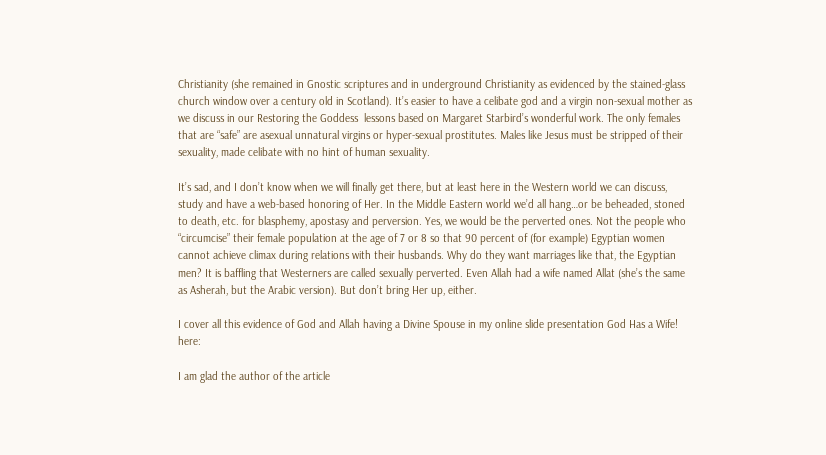Christianity (she remained in Gnostic scriptures and in underground Christianity as evidenced by the stained-glass church window over a century old in Scotland). It’s easier to have a celibate god and a virgin non-sexual mother as we discuss in our Restoring the Goddess  lessons based on Margaret Starbird’s wonderful work. The only females that are “safe” are asexual unnatural virgins or hyper-sexual prostitutes. Males like Jesus must be stripped of their sexuality, made celibate with no hint of human sexuality.

It’s sad, and I don’t know when we will finally get there, but at least here in the Western world we can discuss,  study and have a web-based honoring of Her. In the Middle Eastern world we’d all hang…or be beheaded, stoned to death, etc. for blasphemy, apostasy and perversion. Yes, we would be the perverted ones. Not the people who “circumcise” their female population at the age of 7 or 8 so that 90 percent of (for example) Egyptian women cannot achieve climax during relations with their husbands. Why do they want marriages like that, the Egyptian men? It is baffling that Westerners are called sexually perverted. Even Allah had a wife named Allat (she’s the same as Asherah, but the Arabic version). But don’t bring Her up, either.

I cover all this evidence of God and Allah having a Divine Spouse in my online slide presentation God Has a Wife! here:

I am glad the author of the article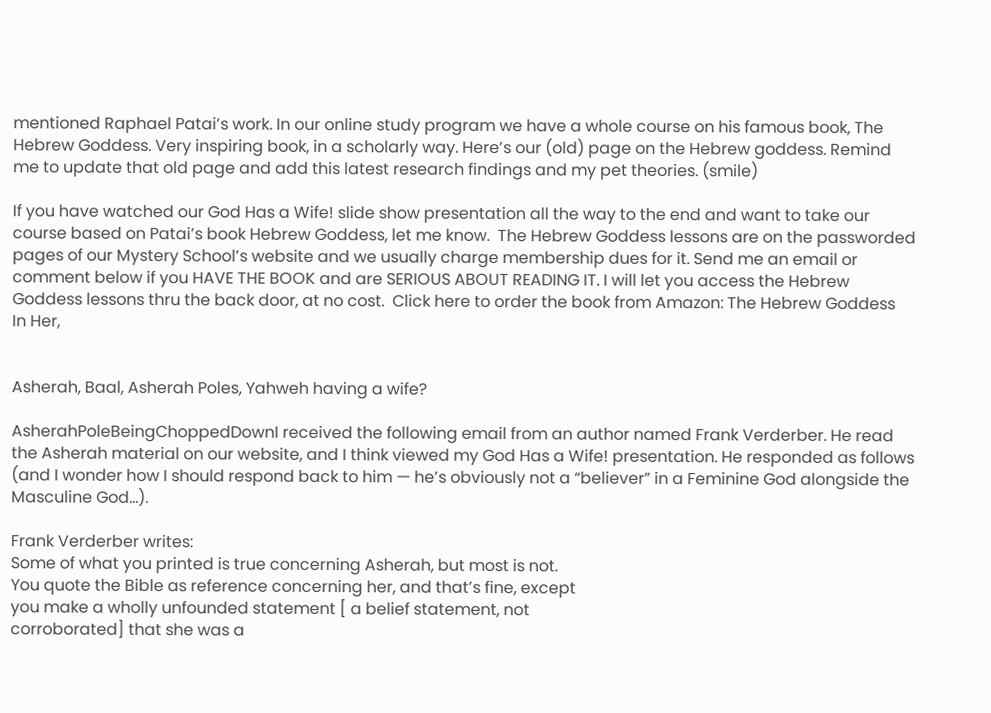mentioned Raphael Patai’s work. In our online study program we have a whole course on his famous book, The Hebrew Goddess. Very inspiring book, in a scholarly way. Here’s our (old) page on the Hebrew goddess. Remind me to update that old page and add this latest research findings and my pet theories. (smile)

If you have watched our God Has a Wife! slide show presentation all the way to the end and want to take our course based on Patai’s book Hebrew Goddess, let me know.  The Hebrew Goddess lessons are on the passworded pages of our Mystery School’s website and we usually charge membership dues for it. Send me an email or comment below if you HAVE THE BOOK and are SERIOUS ABOUT READING IT. I will let you access the Hebrew Goddess lessons thru the back door, at no cost.  Click here to order the book from Amazon: The Hebrew Goddess
In Her,


Asherah, Baal, Asherah Poles, Yahweh having a wife?

AsherahPoleBeingChoppedDownI received the following email from an author named Frank Verderber. He read the Asherah material on our website, and I think viewed my God Has a Wife! presentation. He responded as follows (and I wonder how I should respond back to him — he’s obviously not a “believer” in a Feminine God alongside the Masculine God…).

Frank Verderber writes:
Some of what you printed is true concerning Asherah, but most is not.
You quote the Bible as reference concerning her, and that’s fine, except
you make a wholly unfounded statement [ a belief statement, not
corroborated] that she was a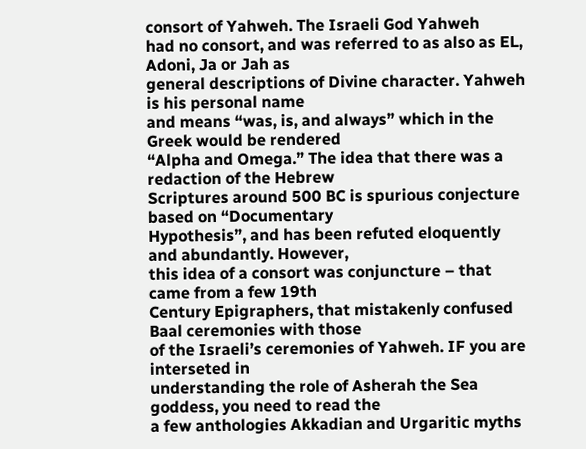consort of Yahweh. The Israeli God Yahweh
had no consort, and was referred to as also as EL, Adoni, Ja or Jah as
general descriptions of Divine character. Yahweh is his personal name
and means “was, is, and always” which in the Greek would be rendered
“Alpha and Omega.” The idea that there was a redaction of the Hebrew
Scriptures around 500 BC is spurious conjecture based on “Documentary
Hypothesis”, and has been refuted eloquently and abundantly. However,
this idea of a consort was conjuncture – that came from a few 19th
Century Epigraphers, that mistakenly confused Baal ceremonies with those
of the Israeli’s ceremonies of Yahweh. IF you are interseted in
understanding the role of Asherah the Sea goddess, you need to read the
a few anthologies Akkadian and Urgaritic myths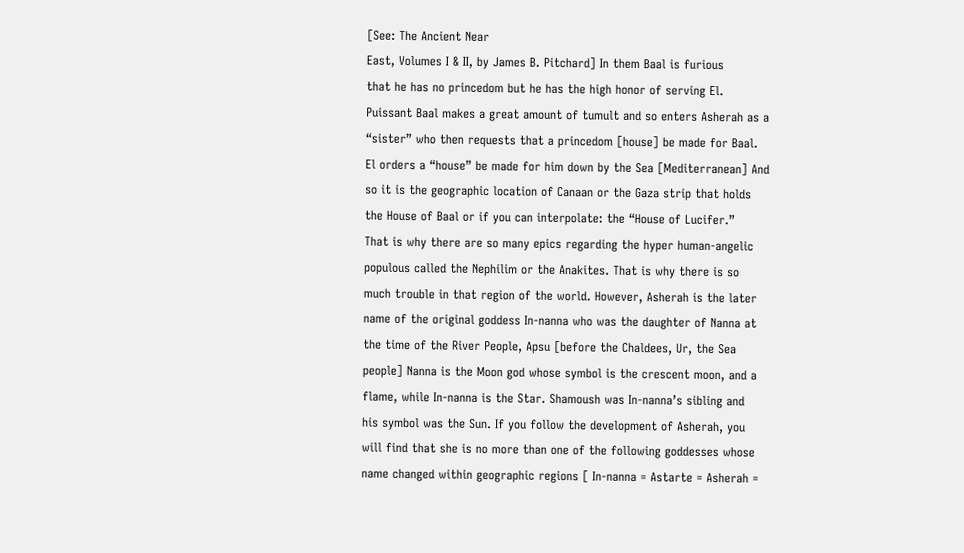[See: The Ancient Near
East, Volumes I & II, by James B. Pitchard] In them Baal is furious
that he has no princedom but he has the high honor of serving El.
Puissant Baal makes a great amount of tumult and so enters Asherah as a
“sister” who then requests that a princedom [house] be made for Baal.
El orders a “house” be made for him down by the Sea [Mediterranean] And
so it is the geographic location of Canaan or the Gaza strip that holds
the House of Baal or if you can interpolate: the “House of Lucifer.”
That is why there are so many epics regarding the hyper human-angelic
populous called the Nephilim or the Anakites. That is why there is so
much trouble in that region of the world. However, Asherah is the later
name of the original goddess In-nanna who was the daughter of Nanna at
the time of the River People, Apsu [before the Chaldees, Ur, the Sea
people] Nanna is the Moon god whose symbol is the crescent moon, and a
flame, while In-nanna is the Star. Shamoush was In-nanna’s sibling and
his symbol was the Sun. If you follow the development of Asherah, you
will find that she is no more than one of the following goddesses whose
name changed within geographic regions [ In-nanna = Astarte = Asherah =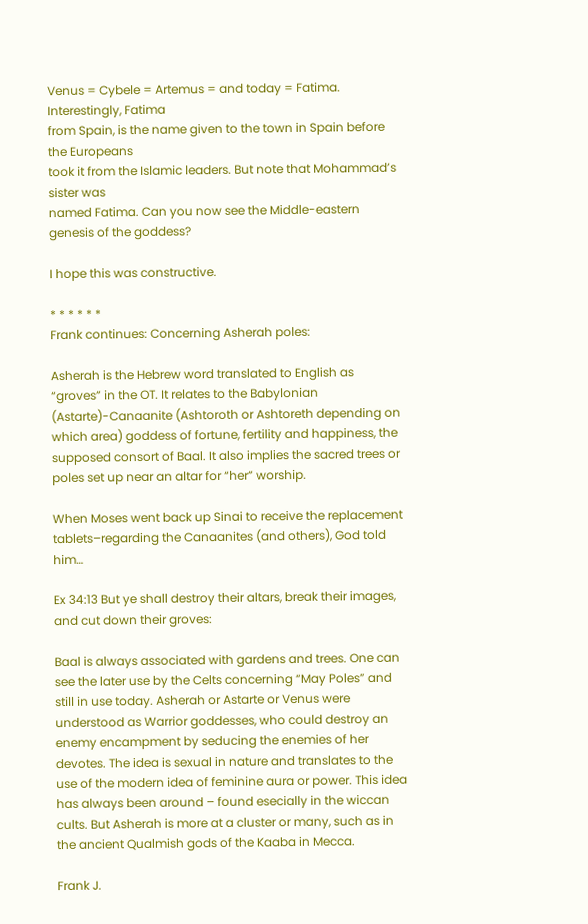Venus = Cybele = Artemus = and today = Fatima. Interestingly, Fatima
from Spain, is the name given to the town in Spain before the Europeans
took it from the Islamic leaders. But note that Mohammad’s sister was
named Fatima. Can you now see the Middle-eastern genesis of the goddess?

I hope this was constructive.

* * * * * *
Frank continues: Concerning Asherah poles:

Asherah is the Hebrew word translated to English as “groves” in the OT. It relates to the Babylonian (Astarte)-Canaanite (Ashtoroth or Ashtoreth depending on which area) goddess of fortune, fertility and happiness, the supposed consort of Baal. It also implies the sacred trees or poles set up near an altar for “her” worship.

When Moses went back up Sinai to receive the replacement tablets–regarding the Canaanites (and others), God told him…

Ex 34:13 But ye shall destroy their altars, break their images, and cut down their groves:

Baal is always associated with gardens and trees. One can see the later use by the Celts concerning “May Poles” and still in use today. Asherah or Astarte or Venus were understood as Warrior goddesses, who could destroy an enemy encampment by seducing the enemies of her devotes. The idea is sexual in nature and translates to the use of the modern idea of feminine aura or power. This idea has always been around – found esecially in the wiccan cults. But Asherah is more at a cluster or many, such as in the ancient Qualmish gods of the Kaaba in Mecca.

Frank J.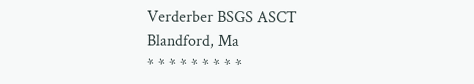Verderber BSGS ASCT
Blandford, Ma
* * * * * * * * *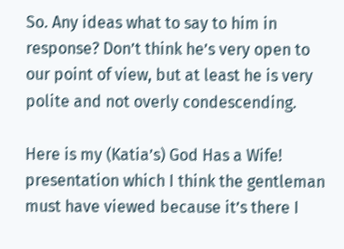So. Any ideas what to say to him in response? Don’t think he’s very open to our point of view, but at least he is very polite and not overly condescending.

Here is my (Katia’s) God Has a Wife! presentation which I think the gentleman must have viewed because it’s there I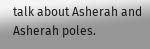talk about Asherah and Asherah poles.